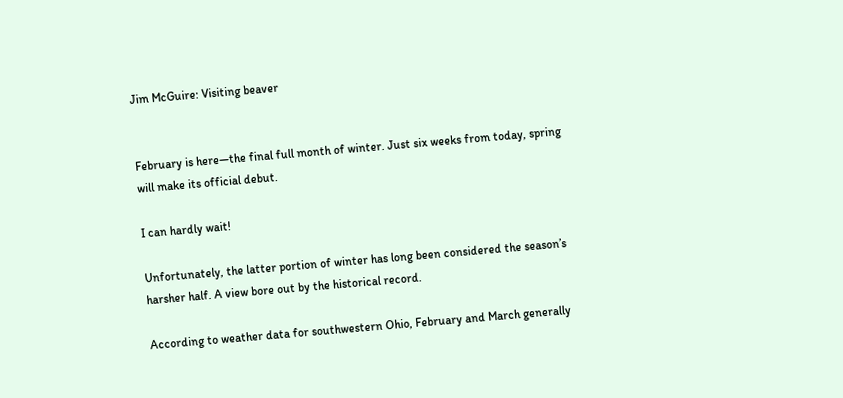Jim McGuire: Visiting beaver


February is here—the final full month of winter. Just six weeks from today, spring will make its official debut.

I can hardly wait!

Unfortunately, the latter portion of winter has long been considered the season’s harsher half. A view bore out by the historical record.

According to weather data for southwestern Ohio, February and March generally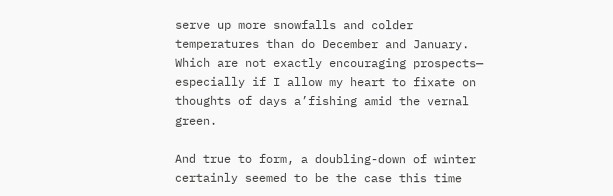serve up more snowfalls and colder temperatures than do December and January. Which are not exactly encouraging prospects— especially if I allow my heart to fixate on thoughts of days a’fishing amid the vernal green.

And true to form, a doubling-down of winter certainly seemed to be the case this time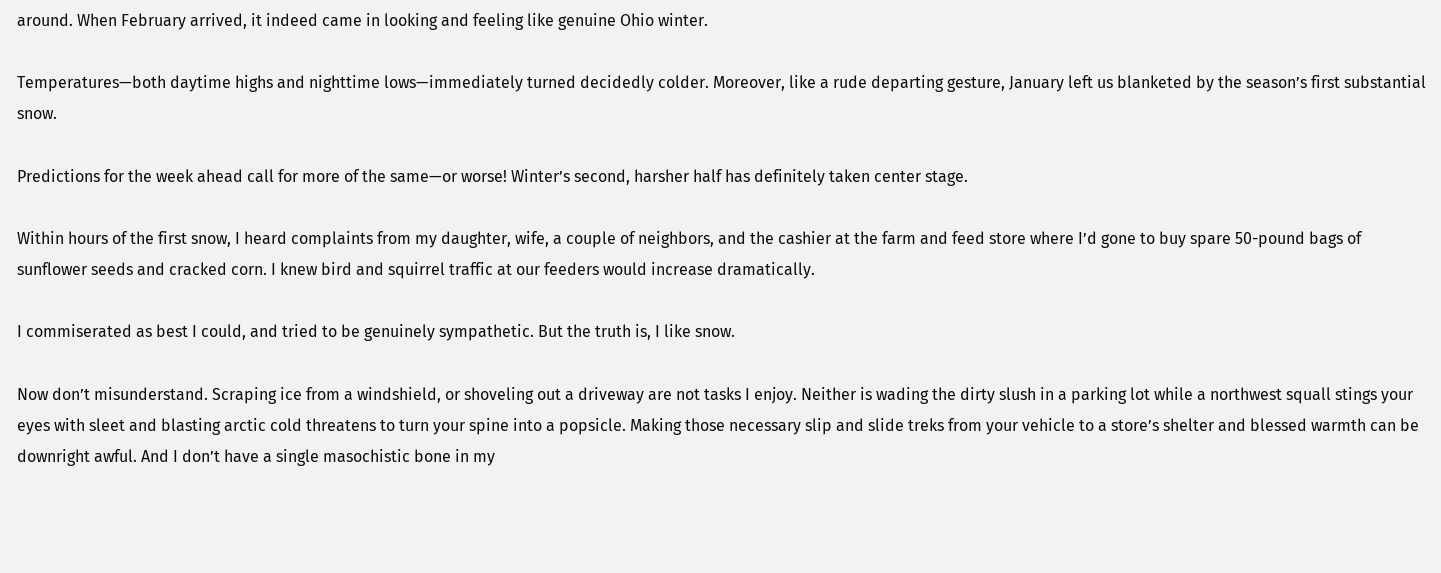around. When February arrived, it indeed came in looking and feeling like genuine Ohio winter.

Temperatures—both daytime highs and nighttime lows—immediately turned decidedly colder. Moreover, like a rude departing gesture, January left us blanketed by the season’s first substantial snow.

Predictions for the week ahead call for more of the same—or worse! Winter’s second, harsher half has definitely taken center stage.

Within hours of the first snow, I heard complaints from my daughter, wife, a couple of neighbors, and the cashier at the farm and feed store where I’d gone to buy spare 50-pound bags of sunflower seeds and cracked corn. I knew bird and squirrel traffic at our feeders would increase dramatically.

I commiserated as best I could, and tried to be genuinely sympathetic. But the truth is, I like snow.

Now don’t misunderstand. Scraping ice from a windshield, or shoveling out a driveway are not tasks I enjoy. Neither is wading the dirty slush in a parking lot while a northwest squall stings your eyes with sleet and blasting arctic cold threatens to turn your spine into a popsicle. Making those necessary slip and slide treks from your vehicle to a store’s shelter and blessed warmth can be downright awful. And I don’t have a single masochistic bone in my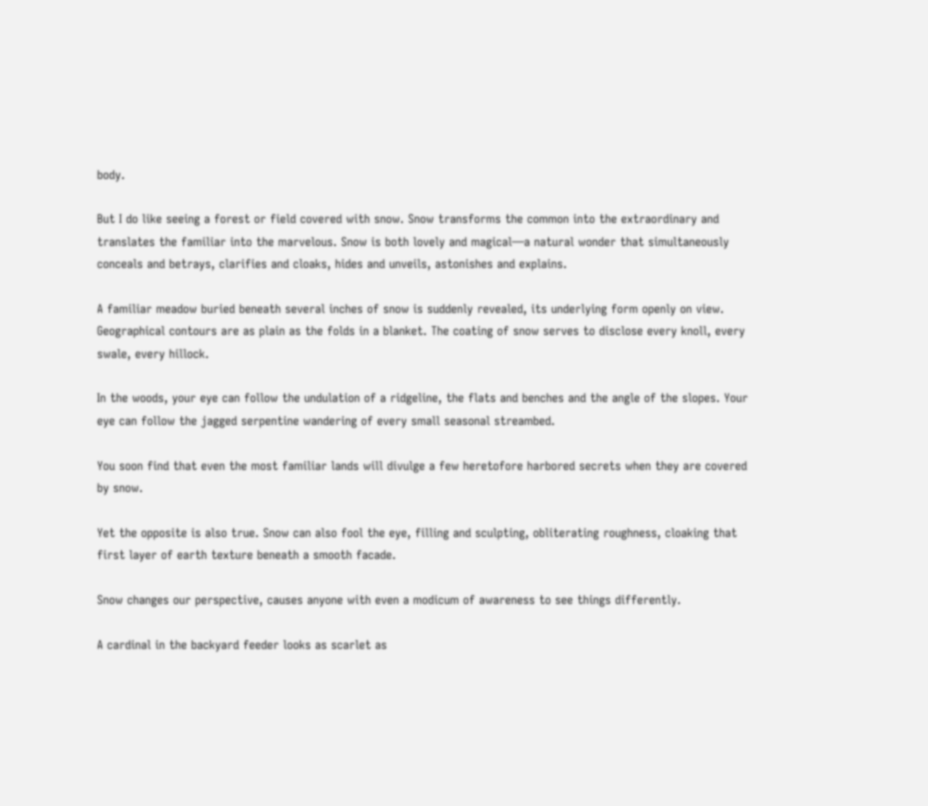body.

But I do like seeing a forest or field covered with snow. Snow transforms the common into the extraordinary and translates the familiar into the marvelous. Snow is both lovely and magical—a natural wonder that simultaneously conceals and betrays, clarifies and cloaks, hides and unveils, astonishes and explains.

A familiar meadow buried beneath several inches of snow is suddenly revealed, its underlying form openly on view. Geographical contours are as plain as the folds in a blanket. The coating of snow serves to disclose every knoll, every swale, every hillock.

In the woods, your eye can follow the undulation of a ridgeline, the flats and benches and the angle of the slopes. Your eye can follow the jagged serpentine wandering of every small seasonal streambed.

You soon find that even the most familiar lands will divulge a few heretofore harbored secrets when they are covered by snow.

Yet the opposite is also true. Snow can also fool the eye, filling and sculpting, obliterating roughness, cloaking that first layer of earth texture beneath a smooth facade.

Snow changes our perspective, causes anyone with even a modicum of awareness to see things differently.

A cardinal in the backyard feeder looks as scarlet as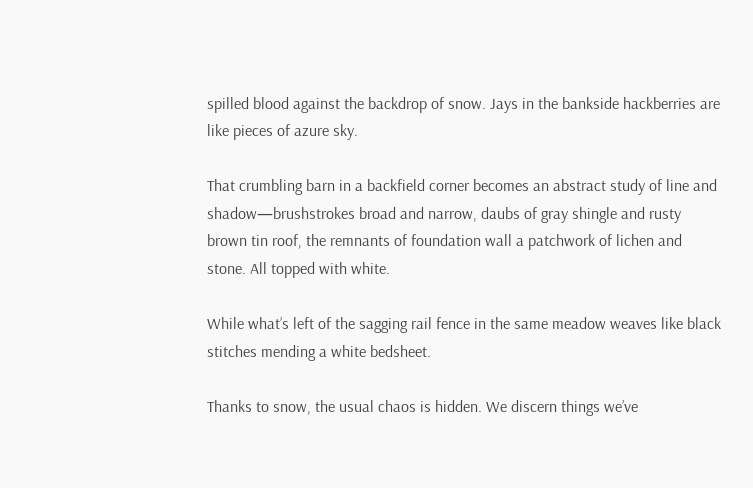spilled blood against the backdrop of snow. Jays in the bankside hackberries are like pieces of azure sky.

That crumbling barn in a backfield corner becomes an abstract study of line and shadow—brushstrokes broad and narrow, daubs of gray shingle and rusty brown tin roof, the remnants of foundation wall a patchwork of lichen and stone. All topped with white.

While what’s left of the sagging rail fence in the same meadow weaves like black stitches mending a white bedsheet.

Thanks to snow, the usual chaos is hidden. We discern things we’ve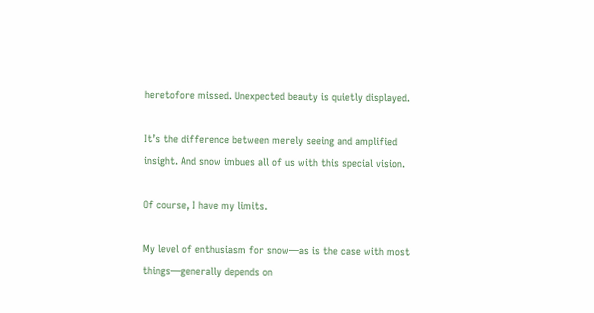heretofore missed. Unexpected beauty is quietly displayed.

It’s the difference between merely seeing and amplified insight. And snow imbues all of us with this special vision.

Of course, I have my limits.

My level of enthusiasm for snow—as is the case with most things—generally depends on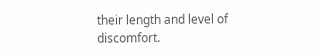their length and level of discomfort.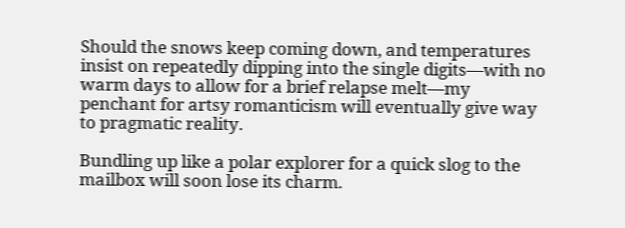Should the snows keep coming down, and temperatures insist on repeatedly dipping into the single digits—with no warm days to allow for a brief relapse melt—my penchant for artsy romanticism will eventually give way to pragmatic reality.

Bundling up like a polar explorer for a quick slog to the mailbox will soon lose its charm.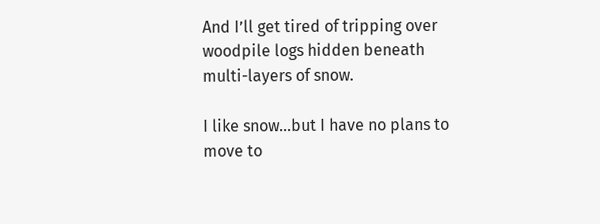And I’ll get tired of tripping over woodpile logs hidden beneath multi-layers of snow.

I like snow…but I have no plans to move to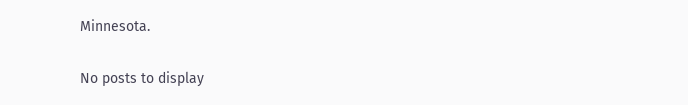Minnesota.

No posts to display